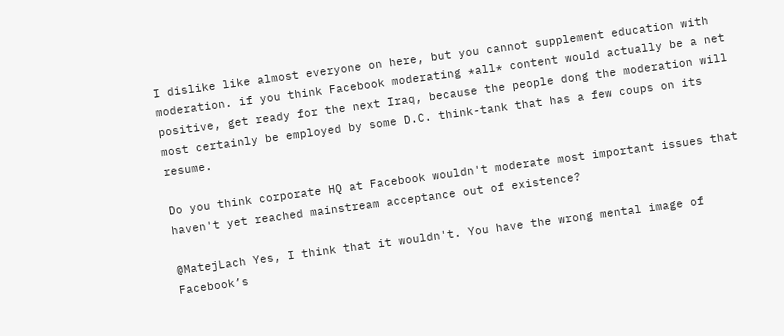I dislike like almost everyone on here, but you cannot supplement education with moderation. if you think Facebook moderating *all* content would actually be a net positive, get ready for the next Iraq, because the people dong the moderation will most certainly be employed by some D.C. think-tank that has a few coups on its resume.

Do you think corporate HQ at Facebook wouldn't moderate most important issues that haven't yet reached mainstream acceptance out of existence?

@MatejLach Yes, I think that it wouldn't. You have the wrong mental image of Facebook’s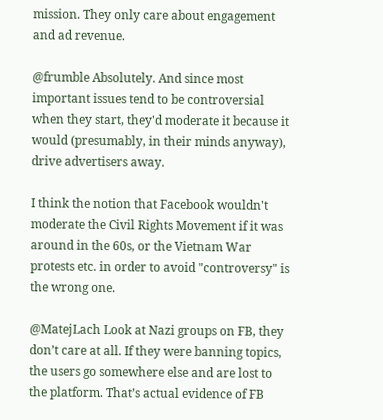mission. They only care about engagement and ad revenue.

@frumble Absolutely. And since most important issues tend to be controversial when they start, they'd moderate it because it would (presumably, in their minds anyway), drive advertisers away.

I think the notion that Facebook wouldn't moderate the Civil Rights Movement if it was around in the 60s, or the Vietnam War protests etc. in order to avoid "controversy" is the wrong one.

@MatejLach Look at Nazi groups on FB, they don’t care at all. If they were banning topics, the users go somewhere else and are lost to the platform. That’s actual evidence of FB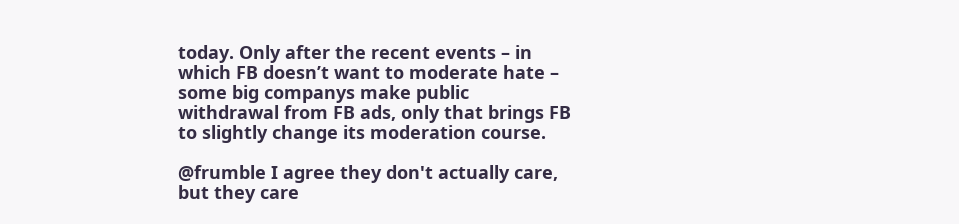today. Only after the recent events – in which FB doesn’t want to moderate hate – some big companys make public withdrawal from FB ads, only that brings FB to slightly change its moderation course.

@frumble I agree they don't actually care, but they care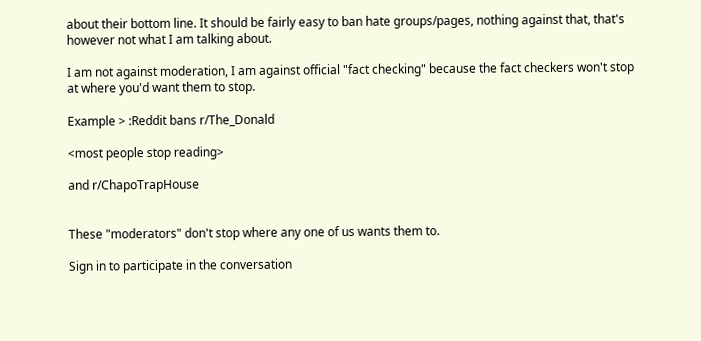about their bottom line. It should be fairly easy to ban hate groups/pages, nothing against that, that's however not what I am talking about.

I am not against moderation, I am against official "fact checking" because the fact checkers won't stop at where you'd want them to stop.

Example > :Reddit bans r/The_Donald

<most people stop reading>

and r/ChapoTrapHouse


These "moderators" don't stop where any one of us wants them to.

Sign in to participate in the conversation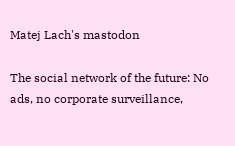Matej Lach's mastodon

The social network of the future: No ads, no corporate surveillance,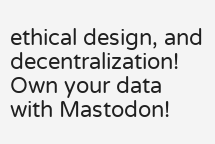ethical design, and decentralization! Own your data with Mastodon!